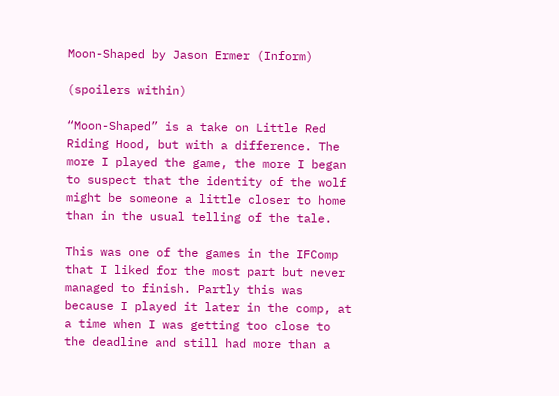Moon-Shaped by Jason Ermer (Inform)

(spoilers within)

“Moon-Shaped” is a take on Little Red Riding Hood, but with a difference. The more I played the game, the more I began to suspect that the identity of the wolf might be someone a little closer to home than in the usual telling of the tale.

This was one of the games in the IFComp that I liked for the most part but never managed to finish. Partly this was because I played it later in the comp, at a time when I was getting too close to the deadline and still had more than a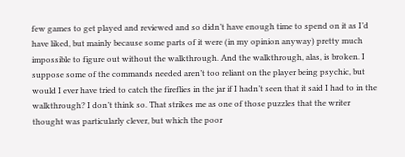few games to get played and reviewed and so didn’t have enough time to spend on it as I’d have liked, but mainly because some parts of it were (in my opinion anyway) pretty much impossible to figure out without the walkthrough. And the walkthrough, alas, is broken. I suppose some of the commands needed aren’t too reliant on the player being psychic, but would I ever have tried to catch the fireflies in the jar if I hadn’t seen that it said I had to in the walkthrough? I don’t think so. That strikes me as one of those puzzles that the writer thought was particularly clever, but which the poor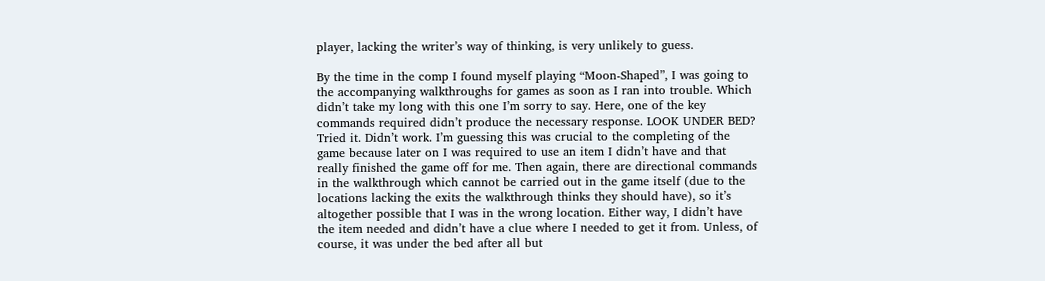player, lacking the writer’s way of thinking, is very unlikely to guess.

By the time in the comp I found myself playing “Moon-Shaped”, I was going to the accompanying walkthroughs for games as soon as I ran into trouble. Which didn’t take my long with this one I’m sorry to say. Here, one of the key commands required didn’t produce the necessary response. LOOK UNDER BED? Tried it. Didn’t work. I’m guessing this was crucial to the completing of the game because later on I was required to use an item I didn’t have and that really finished the game off for me. Then again, there are directional commands in the walkthrough which cannot be carried out in the game itself (due to the locations lacking the exits the walkthrough thinks they should have), so it’s altogether possible that I was in the wrong location. Either way, I didn’t have the item needed and didn’t have a clue where I needed to get it from. Unless, of course, it was under the bed after all but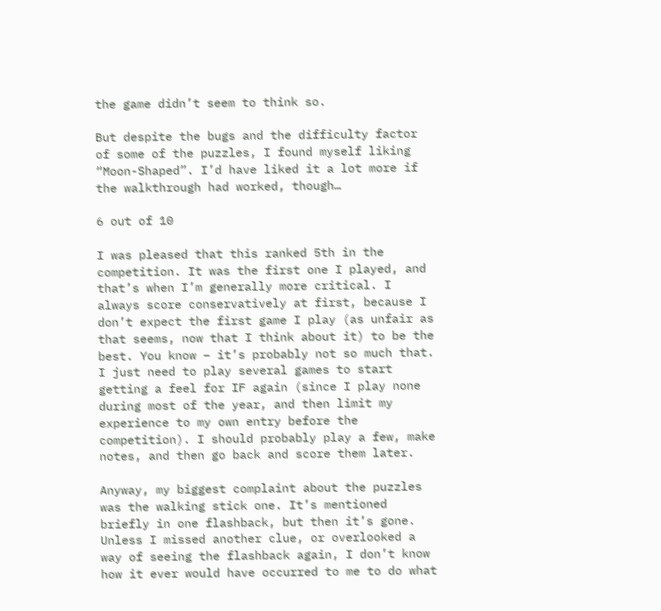the game didn’t seem to think so.

But despite the bugs and the difficulty factor of some of the puzzles, I found myself liking “Moon-Shaped”. I’d have liked it a lot more if the walkthrough had worked, though…

6 out of 10

I was pleased that this ranked 5th in the competition. It was the first one I played, and that’s when I’m generally more critical. I always score conservatively at first, because I don’t expect the first game I play (as unfair as that seems, now that I think about it) to be the best. You know – it’s probably not so much that. I just need to play several games to start getting a feel for IF again (since I play none during most of the year, and then limit my experience to my own entry before the competition). I should probably play a few, make notes, and then go back and score them later.

Anyway, my biggest complaint about the puzzles was the walking stick one. It’s mentioned briefly in one flashback, but then it’s gone. Unless I missed another clue, or overlooked a way of seeing the flashback again, I don’t know how it ever would have occurred to me to do what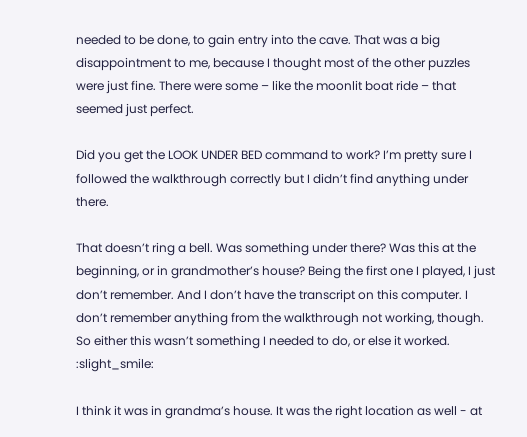needed to be done, to gain entry into the cave. That was a big disappointment to me, because I thought most of the other puzzles were just fine. There were some – like the moonlit boat ride – that seemed just perfect.

Did you get the LOOK UNDER BED command to work? I’m pretty sure I followed the walkthrough correctly but I didn’t find anything under there.

That doesn’t ring a bell. Was something under there? Was this at the beginning, or in grandmother’s house? Being the first one I played, I just don’t remember. And I don’t have the transcript on this computer. I don’t remember anything from the walkthrough not working, though. So either this wasn’t something I needed to do, or else it worked. :slight_smile:

I think it was in grandma’s house. It was the right location as well - at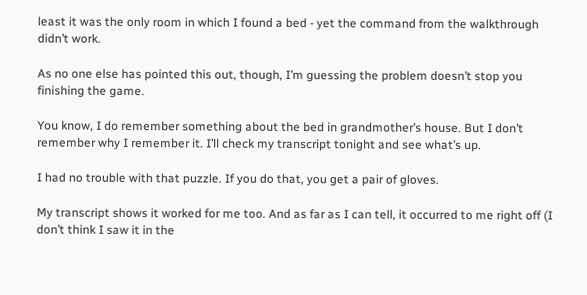least it was the only room in which I found a bed - yet the command from the walkthrough didn’t work.

As no one else has pointed this out, though, I’m guessing the problem doesn’t stop you finishing the game.

You know, I do remember something about the bed in grandmother’s house. But I don’t remember why I remember it. I’ll check my transcript tonight and see what’s up.

I had no trouble with that puzzle. If you do that, you get a pair of gloves.

My transcript shows it worked for me too. And as far as I can tell, it occurred to me right off (I don’t think I saw it in the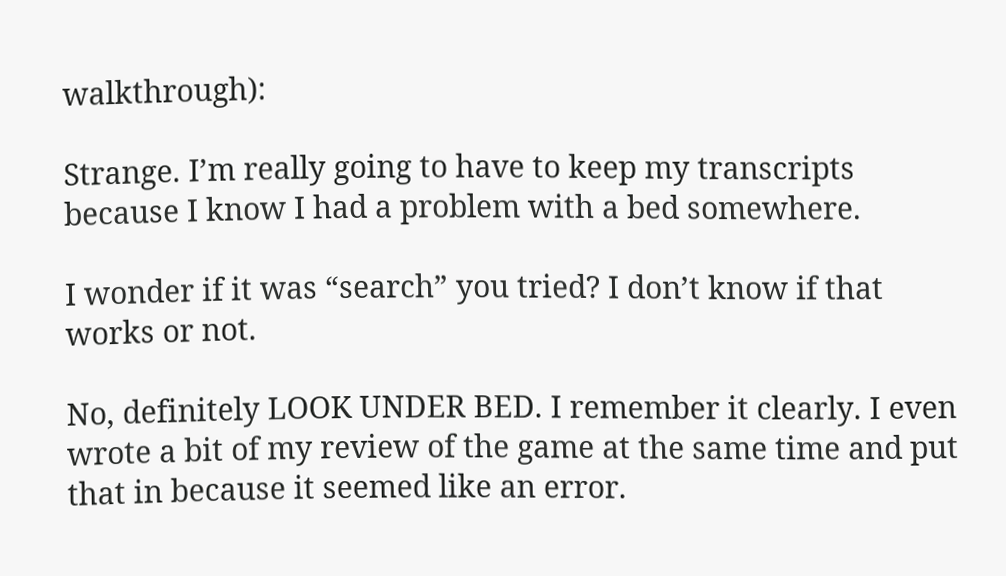walkthrough):

Strange. I’m really going to have to keep my transcripts because I know I had a problem with a bed somewhere.

I wonder if it was “search” you tried? I don’t know if that works or not.

No, definitely LOOK UNDER BED. I remember it clearly. I even wrote a bit of my review of the game at the same time and put that in because it seemed like an error.